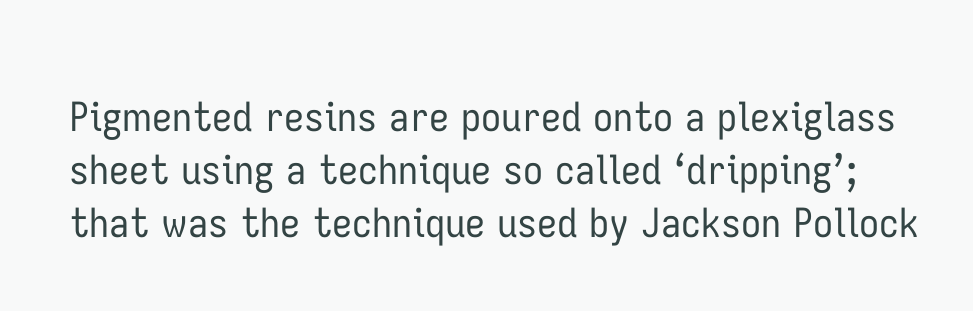Pigmented resins are poured onto a plexiglass sheet using a technique so called ‘dripping’;  that was the technique used by Jackson Pollock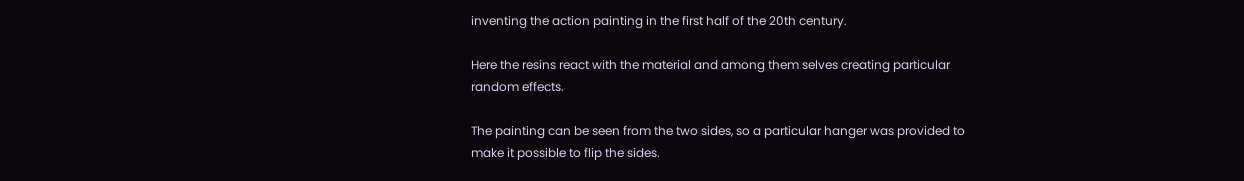inventing the action painting in the first half of the 20th century.

Here the resins react with the material and among them selves creating particular random effects.

The painting can be seen from the two sides, so a particular hanger was provided to make it possible to flip the sides.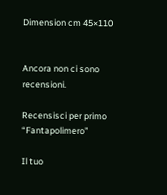Dimension cm 45×110


Ancora non ci sono recensioni.

Recensisci per primo “Fantapolimero”

Il tuo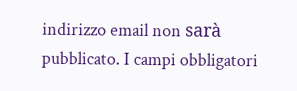indirizzo email non sarà pubblicato. I campi obbligatori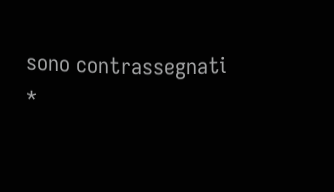sono contrassegnati *